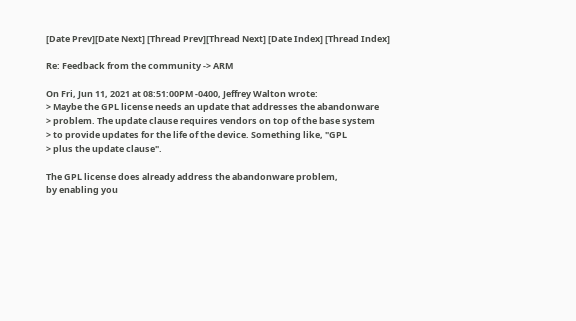[Date Prev][Date Next] [Thread Prev][Thread Next] [Date Index] [Thread Index]

Re: Feedback from the community -> ARM

On Fri, Jun 11, 2021 at 08:51:00PM -0400, Jeffrey Walton wrote:
> Maybe the GPL license needs an update that addresses the abandonware
> problem. The update clause requires vendors on top of the base system
> to provide updates for the life of the device. Something like, "GPL
> plus the update clause".

The GPL license does already address the abandonware problem,
by enabling you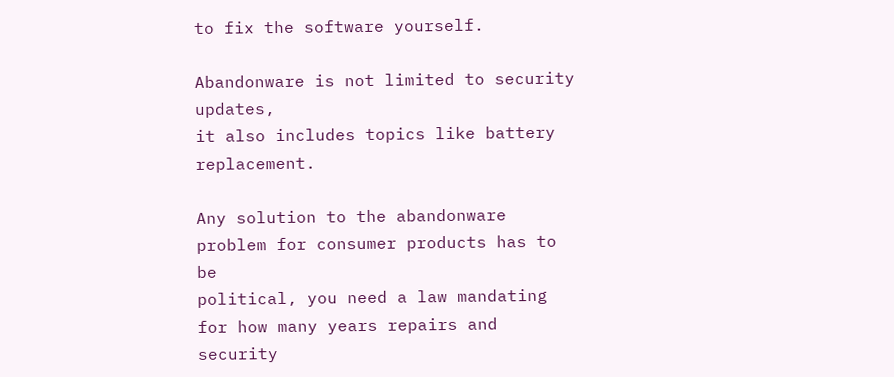to fix the software yourself.

Abandonware is not limited to security updates,
it also includes topics like battery replacement.

Any solution to the abandonware problem for consumer products has to be
political, you need a law mandating for how many years repairs and
security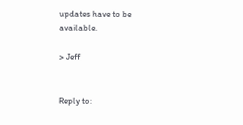updates have to be available.

> Jeff


Reply to: